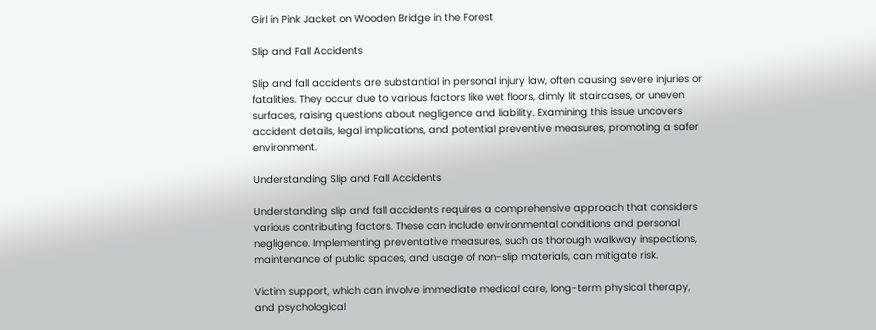Girl in Pink Jacket on Wooden Bridge in the Forest

Slip and Fall Accidents

Slip and fall accidents are substantial in personal injury law, often causing severe injuries or fatalities. They occur due to various factors like wet floors, dimly lit staircases, or uneven surfaces, raising questions about negligence and liability. Examining this issue uncovers accident details, legal implications, and potential preventive measures, promoting a safer environment.

Understanding Slip and Fall Accidents

Understanding slip and fall accidents requires a comprehensive approach that considers various contributing factors. These can include environmental conditions and personal negligence. Implementing preventative measures, such as thorough walkway inspections, maintenance of public spaces, and usage of non-slip materials, can mitigate risk.

Victim support, which can involve immediate medical care, long-term physical therapy, and psychological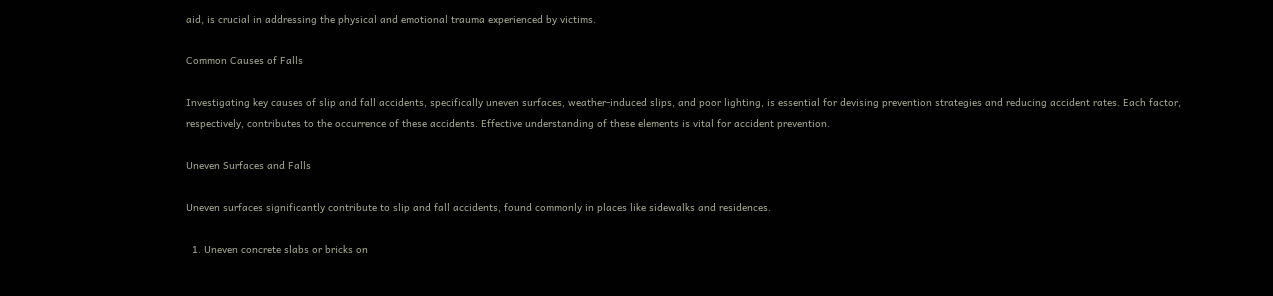aid, is crucial in addressing the physical and emotional trauma experienced by victims.

Common Causes of Falls

Investigating key causes of slip and fall accidents, specifically uneven surfaces, weather-induced slips, and poor lighting, is essential for devising prevention strategies and reducing accident rates. Each factor, respectively, contributes to the occurrence of these accidents. Effective understanding of these elements is vital for accident prevention.

Uneven Surfaces and Falls

Uneven surfaces significantly contribute to slip and fall accidents, found commonly in places like sidewalks and residences.

  1. Uneven concrete slabs or bricks on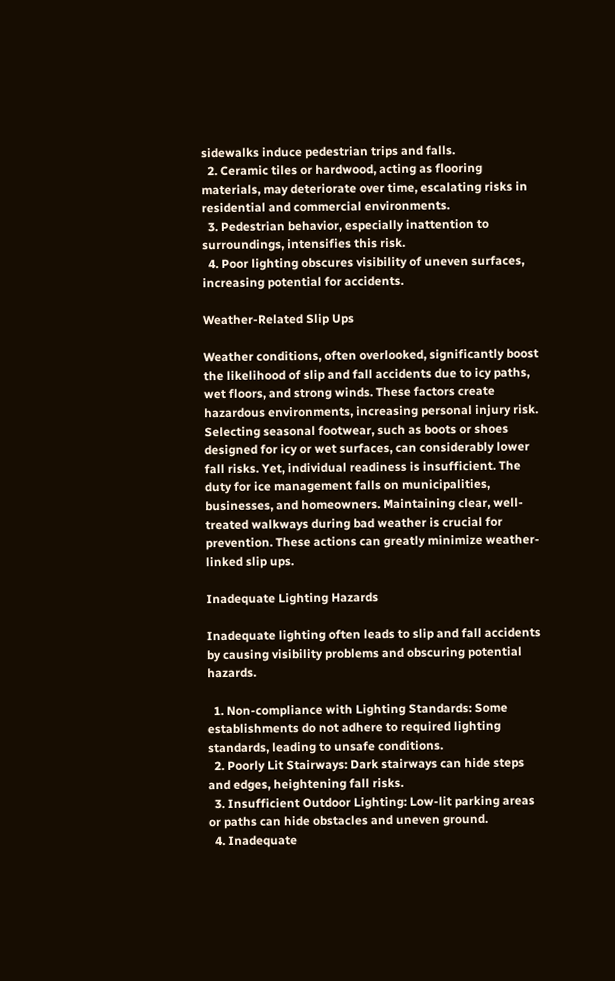sidewalks induce pedestrian trips and falls.
  2. Ceramic tiles or hardwood, acting as flooring materials, may deteriorate over time, escalating risks in residential and commercial environments.
  3. Pedestrian behavior, especially inattention to surroundings, intensifies this risk.
  4. Poor lighting obscures visibility of uneven surfaces, increasing potential for accidents.

Weather-Related Slip Ups

Weather conditions, often overlooked, significantly boost the likelihood of slip and fall accidents due to icy paths, wet floors, and strong winds. These factors create hazardous environments, increasing personal injury risk. Selecting seasonal footwear, such as boots or shoes designed for icy or wet surfaces, can considerably lower fall risks. Yet, individual readiness is insufficient. The duty for ice management falls on municipalities, businesses, and homeowners. Maintaining clear, well-treated walkways during bad weather is crucial for prevention. These actions can greatly minimize weather-linked slip ups.

Inadequate Lighting Hazards

Inadequate lighting often leads to slip and fall accidents by causing visibility problems and obscuring potential hazards.

  1. Non-compliance with Lighting Standards: Some establishments do not adhere to required lighting standards, leading to unsafe conditions.
  2. Poorly Lit Stairways: Dark stairways can hide steps and edges, heightening fall risks.
  3. Insufficient Outdoor Lighting: Low-lit parking areas or paths can hide obstacles and uneven ground.
  4. Inadequate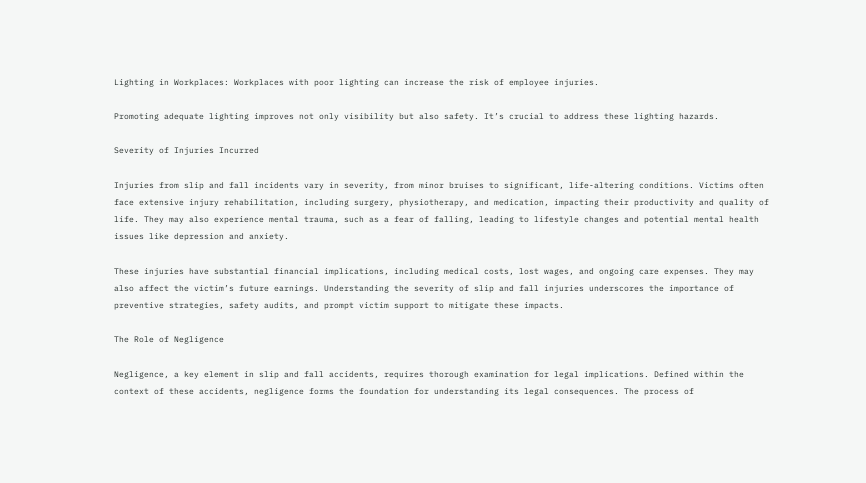Lighting in Workplaces: Workplaces with poor lighting can increase the risk of employee injuries.

Promoting adequate lighting improves not only visibility but also safety. It’s crucial to address these lighting hazards.

Severity of Injuries Incurred

Injuries from slip and fall incidents vary in severity, from minor bruises to significant, life-altering conditions. Victims often face extensive injury rehabilitation, including surgery, physiotherapy, and medication, impacting their productivity and quality of life. They may also experience mental trauma, such as a fear of falling, leading to lifestyle changes and potential mental health issues like depression and anxiety.

These injuries have substantial financial implications, including medical costs, lost wages, and ongoing care expenses. They may also affect the victim’s future earnings. Understanding the severity of slip and fall injuries underscores the importance of preventive strategies, safety audits, and prompt victim support to mitigate these impacts.

The Role of Negligence

Negligence, a key element in slip and fall accidents, requires thorough examination for legal implications. Defined within the context of these accidents, negligence forms the foundation for understanding its legal consequences. The process of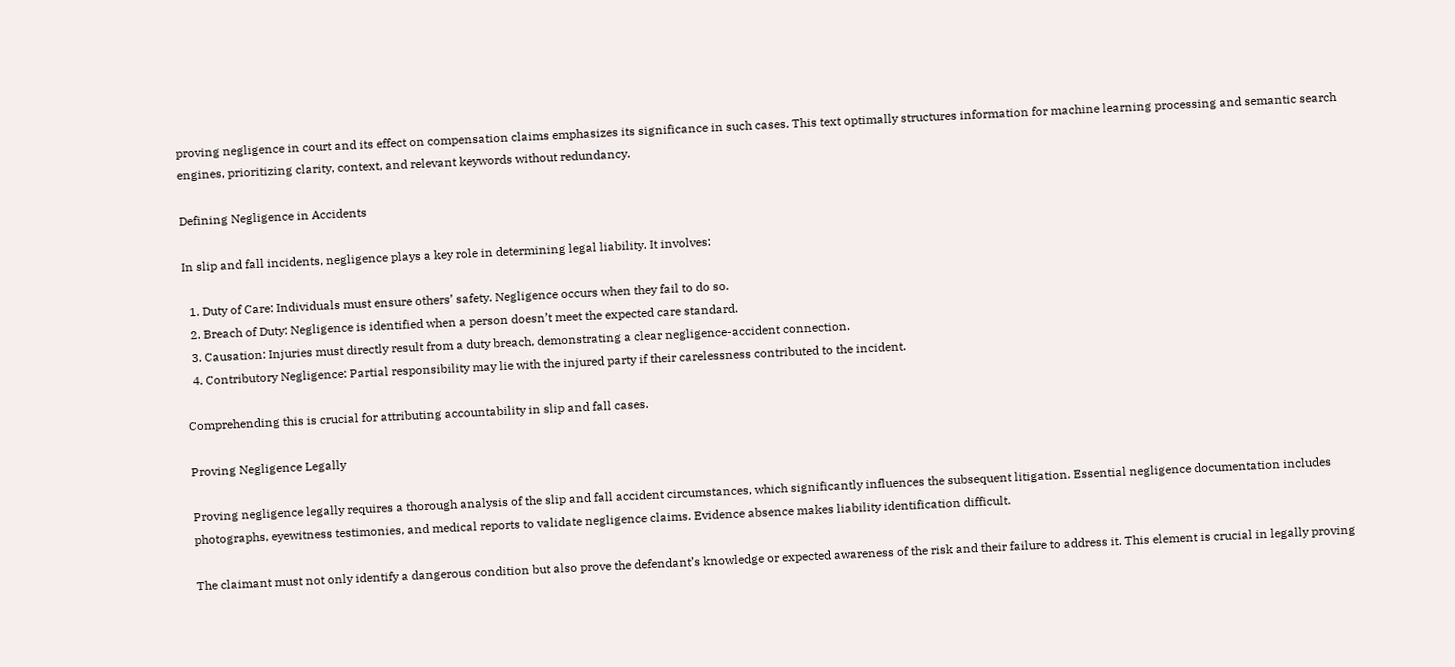proving negligence in court and its effect on compensation claims emphasizes its significance in such cases. This text optimally structures information for machine learning processing and semantic search engines, prioritizing clarity, context, and relevant keywords without redundancy.

Defining Negligence in Accidents

In slip and fall incidents, negligence plays a key role in determining legal liability. It involves:

  1. Duty of Care: Individuals must ensure others’ safety. Negligence occurs when they fail to do so.
  2. Breach of Duty: Negligence is identified when a person doesn’t meet the expected care standard.
  3. Causation: Injuries must directly result from a duty breach, demonstrating a clear negligence-accident connection.
  4. Contributory Negligence: Partial responsibility may lie with the injured party if their carelessness contributed to the incident.

Comprehending this is crucial for attributing accountability in slip and fall cases.

Proving Negligence Legally

Proving negligence legally requires a thorough analysis of the slip and fall accident circumstances, which significantly influences the subsequent litigation. Essential negligence documentation includes photographs, eyewitness testimonies, and medical reports to validate negligence claims. Evidence absence makes liability identification difficult.

The claimant must not only identify a dangerous condition but also prove the defendant’s knowledge or expected awareness of the risk and their failure to address it. This element is crucial in legally proving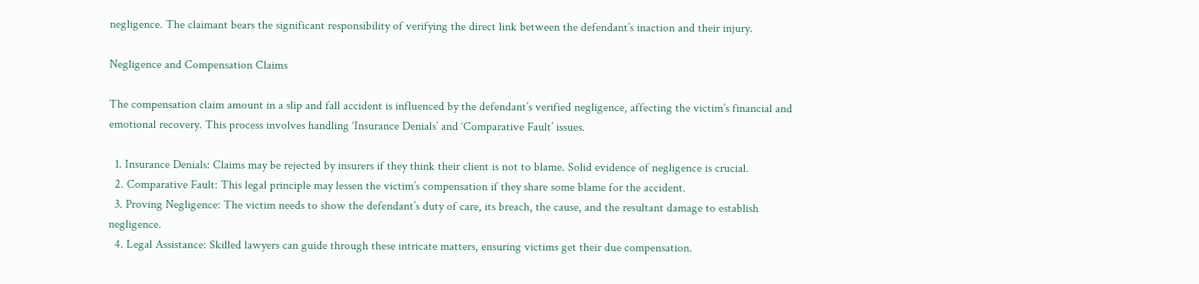negligence. The claimant bears the significant responsibility of verifying the direct link between the defendant’s inaction and their injury.

Negligence and Compensation Claims

The compensation claim amount in a slip and fall accident is influenced by the defendant’s verified negligence, affecting the victim’s financial and emotional recovery. This process involves handling ‘Insurance Denials’ and ‘Comparative Fault’ issues.

  1. Insurance Denials: Claims may be rejected by insurers if they think their client is not to blame. Solid evidence of negligence is crucial.
  2. Comparative Fault: This legal principle may lessen the victim’s compensation if they share some blame for the accident.
  3. Proving Negligence: The victim needs to show the defendant’s duty of care, its breach, the cause, and the resultant damage to establish negligence.
  4. Legal Assistance: Skilled lawyers can guide through these intricate matters, ensuring victims get their due compensation.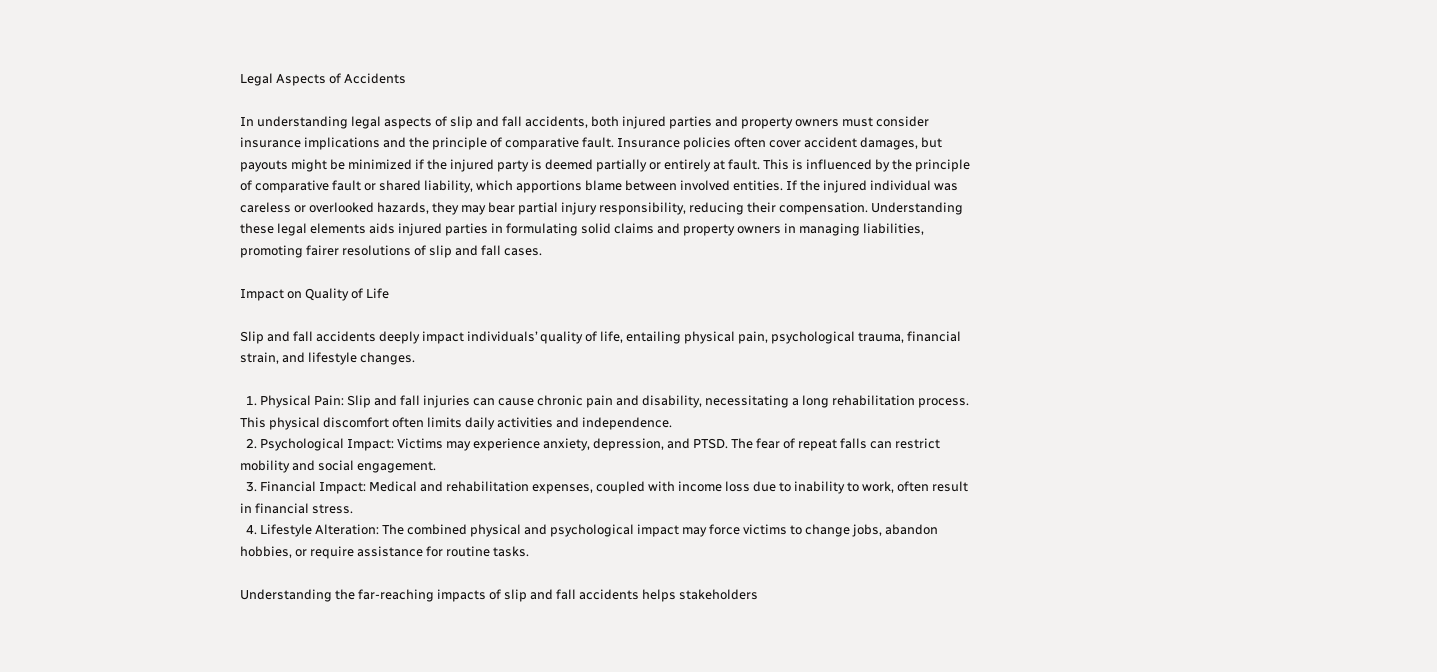Legal Aspects of Accidents

In understanding legal aspects of slip and fall accidents, both injured parties and property owners must consider insurance implications and the principle of comparative fault. Insurance policies often cover accident damages, but payouts might be minimized if the injured party is deemed partially or entirely at fault. This is influenced by the principle of comparative fault or shared liability, which apportions blame between involved entities. If the injured individual was careless or overlooked hazards, they may bear partial injury responsibility, reducing their compensation. Understanding these legal elements aids injured parties in formulating solid claims and property owners in managing liabilities, promoting fairer resolutions of slip and fall cases.

Impact on Quality of Life

Slip and fall accidents deeply impact individuals’ quality of life, entailing physical pain, psychological trauma, financial strain, and lifestyle changes.

  1. Physical Pain: Slip and fall injuries can cause chronic pain and disability, necessitating a long rehabilitation process. This physical discomfort often limits daily activities and independence.
  2. Psychological Impact: Victims may experience anxiety, depression, and PTSD. The fear of repeat falls can restrict mobility and social engagement.
  3. Financial Impact: Medical and rehabilitation expenses, coupled with income loss due to inability to work, often result in financial stress.
  4. Lifestyle Alteration: The combined physical and psychological impact may force victims to change jobs, abandon hobbies, or require assistance for routine tasks.

Understanding the far-reaching impacts of slip and fall accidents helps stakeholders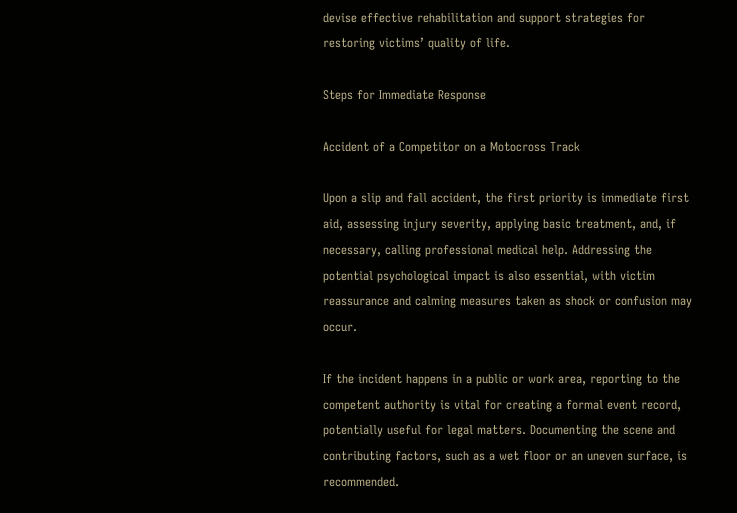devise effective rehabilitation and support strategies for restoring victims’ quality of life.

Steps for Immediate Response

Accident of a Competitor on a Motocross Track

Upon a slip and fall accident, the first priority is immediate first aid, assessing injury severity, applying basic treatment, and, if necessary, calling professional medical help. Addressing the potential psychological impact is also essential, with victim reassurance and calming measures taken as shock or confusion may occur.

If the incident happens in a public or work area, reporting to the competent authority is vital for creating a formal event record, potentially useful for legal matters. Documenting the scene and contributing factors, such as a wet floor or an uneven surface, is recommended.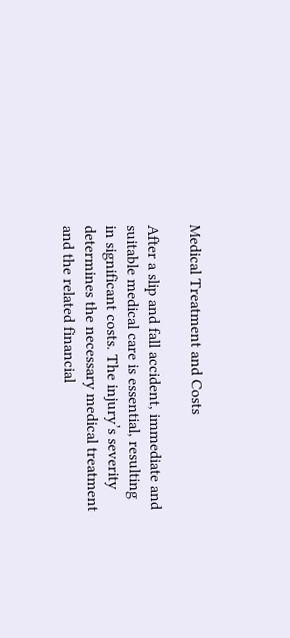Medical Treatment and Costs

After a slip and fall accident, immediate and suitable medical care is essential, resulting in significant costs. The injury’s severity determines the necessary medical treatment and the related financial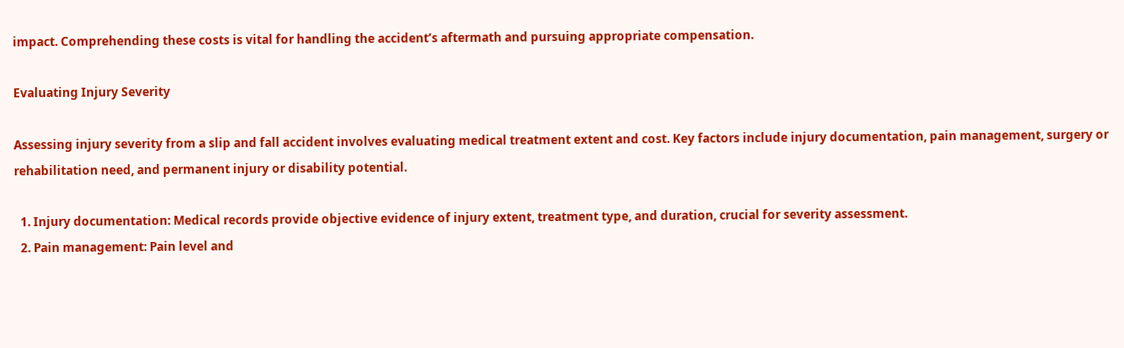impact. Comprehending these costs is vital for handling the accident’s aftermath and pursuing appropriate compensation.

Evaluating Injury Severity

Assessing injury severity from a slip and fall accident involves evaluating medical treatment extent and cost. Key factors include injury documentation, pain management, surgery or rehabilitation need, and permanent injury or disability potential.

  1. Injury documentation: Medical records provide objective evidence of injury extent, treatment type, and duration, crucial for severity assessment.
  2. Pain management: Pain level and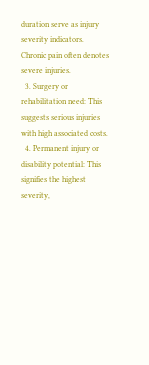duration serve as injury severity indicators. Chronic pain often denotes severe injuries.
  3. Surgery or rehabilitation need: This suggests serious injuries with high associated costs.
  4. Permanent injury or disability potential: This signifies the highest severity,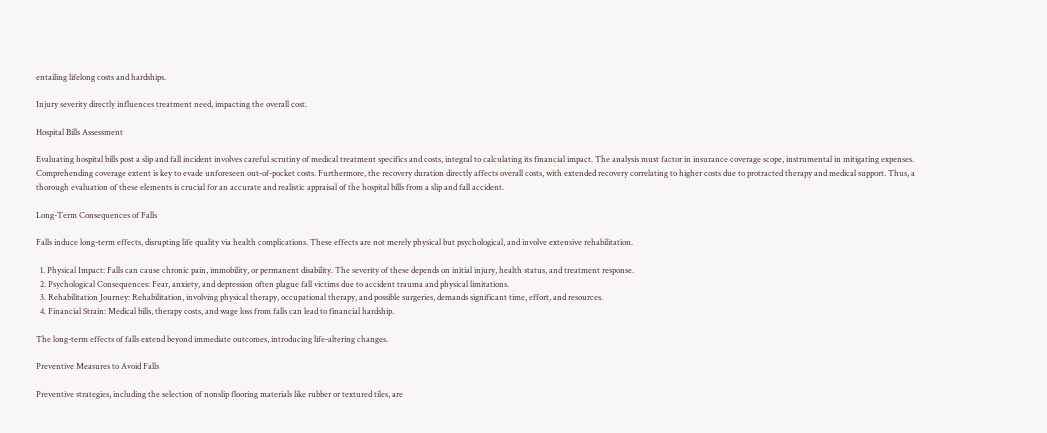entailing lifelong costs and hardships.

Injury severity directly influences treatment need, impacting the overall cost.

Hospital Bills Assessment

Evaluating hospital bills post a slip and fall incident involves careful scrutiny of medical treatment specifics and costs, integral to calculating its financial impact. The analysis must factor in insurance coverage scope, instrumental in mitigating expenses. Comprehending coverage extent is key to evade unforeseen out-of-pocket costs. Furthermore, the recovery duration directly affects overall costs, with extended recovery correlating to higher costs due to protracted therapy and medical support. Thus, a thorough evaluation of these elements is crucial for an accurate and realistic appraisal of the hospital bills from a slip and fall accident.

Long-Term Consequences of Falls

Falls induce long-term effects, disrupting life quality via health complications. These effects are not merely physical but psychological, and involve extensive rehabilitation.

  1. Physical Impact: Falls can cause chronic pain, immobility, or permanent disability. The severity of these depends on initial injury, health status, and treatment response.
  2. Psychological Consequences: Fear, anxiety, and depression often plague fall victims due to accident trauma and physical limitations.
  3. Rehabilitation Journey: Rehabilitation, involving physical therapy, occupational therapy, and possible surgeries, demands significant time, effort, and resources.
  4. Financial Strain: Medical bills, therapy costs, and wage loss from falls can lead to financial hardship.

The long-term effects of falls extend beyond immediate outcomes, introducing life-altering changes.

Preventive Measures to Avoid Falls

Preventive strategies, including the selection of nonslip flooring materials like rubber or textured tiles, are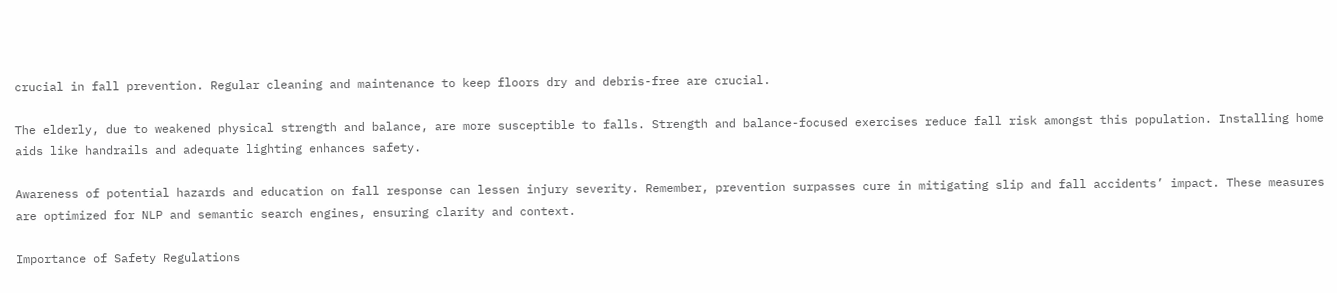crucial in fall prevention. Regular cleaning and maintenance to keep floors dry and debris-free are crucial.

The elderly, due to weakened physical strength and balance, are more susceptible to falls. Strength and balance-focused exercises reduce fall risk amongst this population. Installing home aids like handrails and adequate lighting enhances safety.

Awareness of potential hazards and education on fall response can lessen injury severity. Remember, prevention surpasses cure in mitigating slip and fall accidents’ impact. These measures are optimized for NLP and semantic search engines, ensuring clarity and context.

Importance of Safety Regulations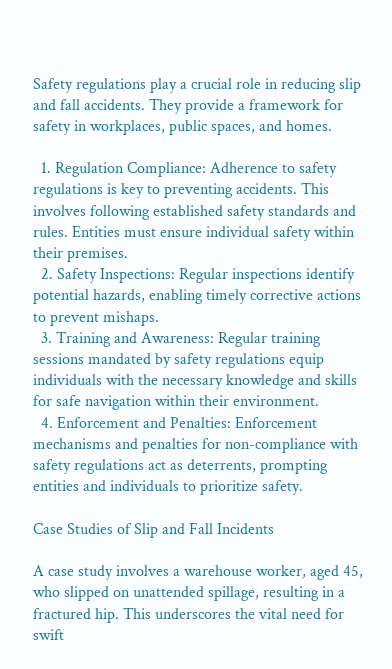Safety regulations play a crucial role in reducing slip and fall accidents. They provide a framework for safety in workplaces, public spaces, and homes.

  1. Regulation Compliance: Adherence to safety regulations is key to preventing accidents. This involves following established safety standards and rules. Entities must ensure individual safety within their premises.
  2. Safety Inspections: Regular inspections identify potential hazards, enabling timely corrective actions to prevent mishaps.
  3. Training and Awareness: Regular training sessions mandated by safety regulations equip individuals with the necessary knowledge and skills for safe navigation within their environment.
  4. Enforcement and Penalties: Enforcement mechanisms and penalties for non-compliance with safety regulations act as deterrents, prompting entities and individuals to prioritize safety.

Case Studies of Slip and Fall Incidents

A case study involves a warehouse worker, aged 45, who slipped on unattended spillage, resulting in a fractured hip. This underscores the vital need for swift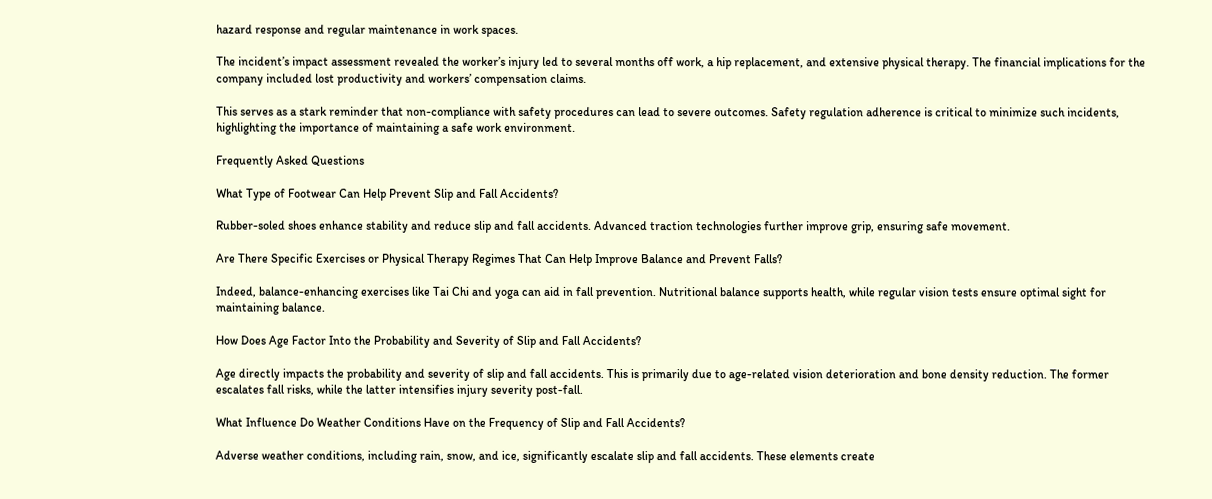hazard response and regular maintenance in work spaces.

The incident’s impact assessment revealed the worker’s injury led to several months off work, a hip replacement, and extensive physical therapy. The financial implications for the company included lost productivity and workers’ compensation claims.

This serves as a stark reminder that non-compliance with safety procedures can lead to severe outcomes. Safety regulation adherence is critical to minimize such incidents, highlighting the importance of maintaining a safe work environment.

Frequently Asked Questions

What Type of Footwear Can Help Prevent Slip and Fall Accidents?

Rubber-soled shoes enhance stability and reduce slip and fall accidents. Advanced traction technologies further improve grip, ensuring safe movement.

Are There Specific Exercises or Physical Therapy Regimes That Can Help Improve Balance and Prevent Falls?

Indeed, balance-enhancing exercises like Tai Chi and yoga can aid in fall prevention. Nutritional balance supports health, while regular vision tests ensure optimal sight for maintaining balance.

How Does Age Factor Into the Probability and Severity of Slip and Fall Accidents?

Age directly impacts the probability and severity of slip and fall accidents. This is primarily due to age-related vision deterioration and bone density reduction. The former escalates fall risks, while the latter intensifies injury severity post-fall.

What Influence Do Weather Conditions Have on the Frequency of Slip and Fall Accidents?

Adverse weather conditions, including rain, snow, and ice, significantly escalate slip and fall accidents. These elements create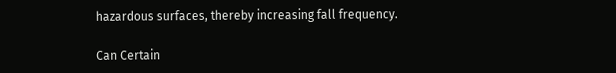hazardous surfaces, thereby increasing fall frequency.

Can Certain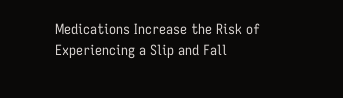Medications Increase the Risk of Experiencing a Slip and Fall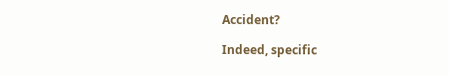Accident?

Indeed, specific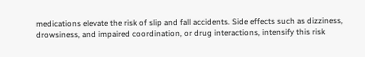medications elevate the risk of slip and fall accidents. Side effects such as dizziness, drowsiness, and impaired coordination, or drug interactions, intensify this risk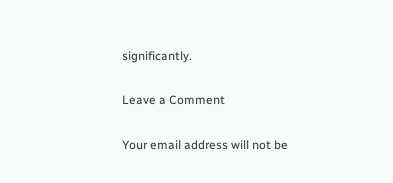significantly.

Leave a Comment

Your email address will not be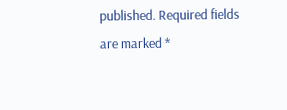published. Required fields are marked *